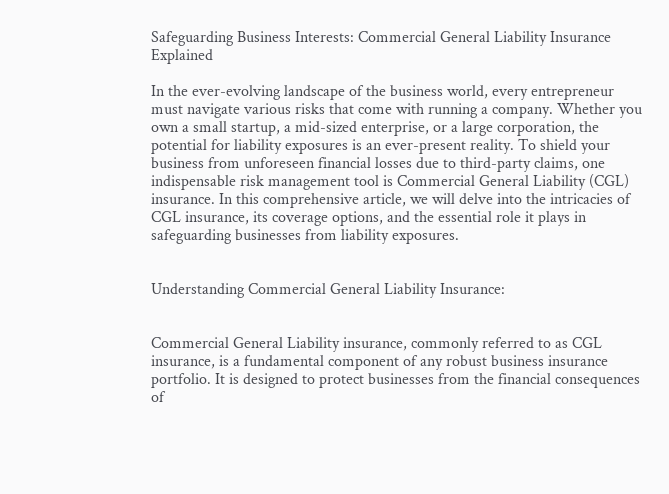Safeguarding Business Interests: Commercial General Liability Insurance Explained

In the ever-evolving landscape of the business world, every entrepreneur must navigate various risks that come with running a company. Whether you own a small startup, a mid-sized enterprise, or a large corporation, the potential for liability exposures is an ever-present reality. To shield your business from unforeseen financial losses due to third-party claims, one indispensable risk management tool is Commercial General Liability (CGL) insurance. In this comprehensive article, we will delve into the intricacies of CGL insurance, its coverage options, and the essential role it plays in safeguarding businesses from liability exposures.


Understanding Commercial General Liability Insurance:


Commercial General Liability insurance, commonly referred to as CGL insurance, is a fundamental component of any robust business insurance portfolio. It is designed to protect businesses from the financial consequences of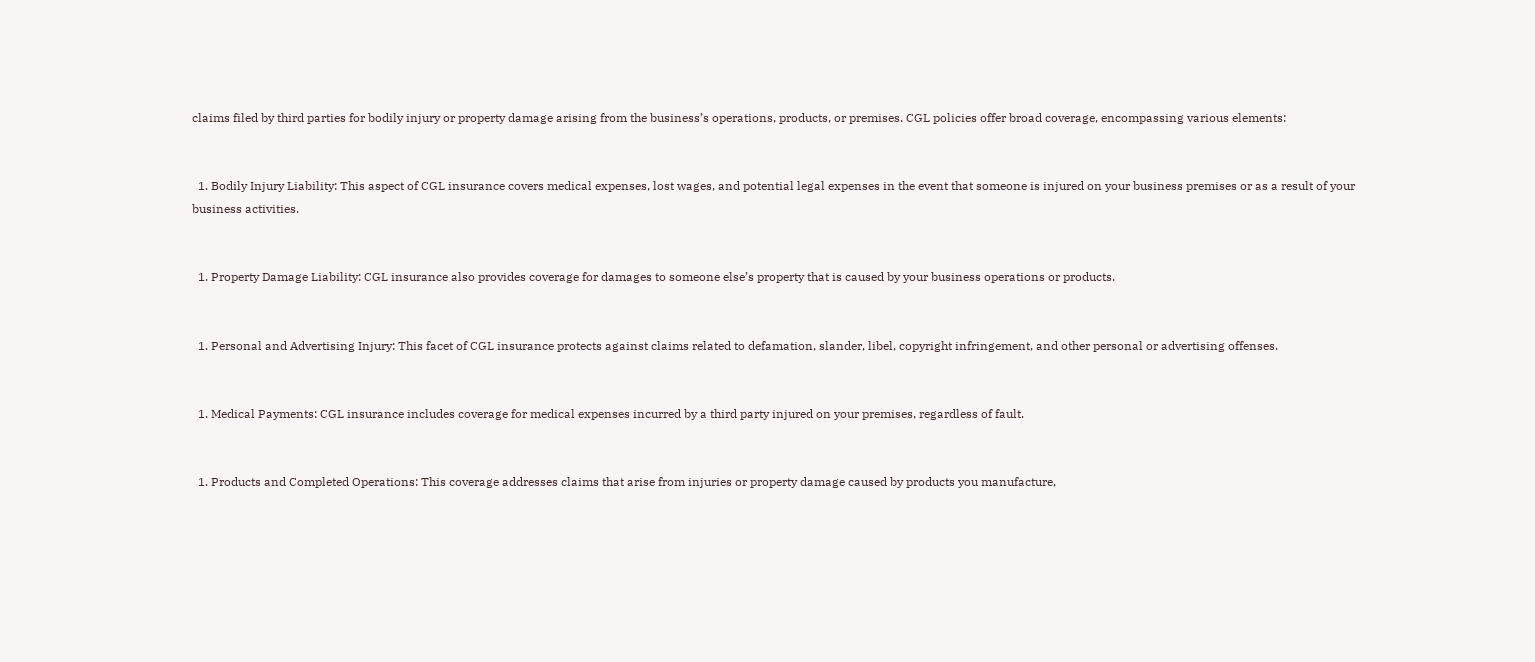claims filed by third parties for bodily injury or property damage arising from the business’s operations, products, or premises. CGL policies offer broad coverage, encompassing various elements:


  1. Bodily Injury Liability: This aspect of CGL insurance covers medical expenses, lost wages, and potential legal expenses in the event that someone is injured on your business premises or as a result of your business activities.


  1. Property Damage Liability: CGL insurance also provides coverage for damages to someone else’s property that is caused by your business operations or products.


  1. Personal and Advertising Injury: This facet of CGL insurance protects against claims related to defamation, slander, libel, copyright infringement, and other personal or advertising offenses.


  1. Medical Payments: CGL insurance includes coverage for medical expenses incurred by a third party injured on your premises, regardless of fault.


  1. Products and Completed Operations: This coverage addresses claims that arise from injuries or property damage caused by products you manufacture,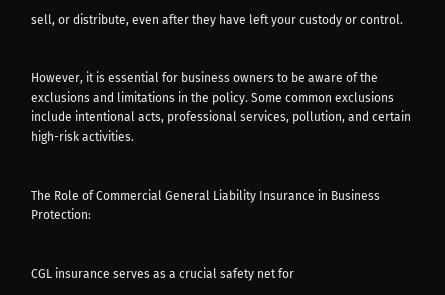sell, or distribute, even after they have left your custody or control.


However, it is essential for business owners to be aware of the exclusions and limitations in the policy. Some common exclusions include intentional acts, professional services, pollution, and certain high-risk activities.


The Role of Commercial General Liability Insurance in Business Protection:


CGL insurance serves as a crucial safety net for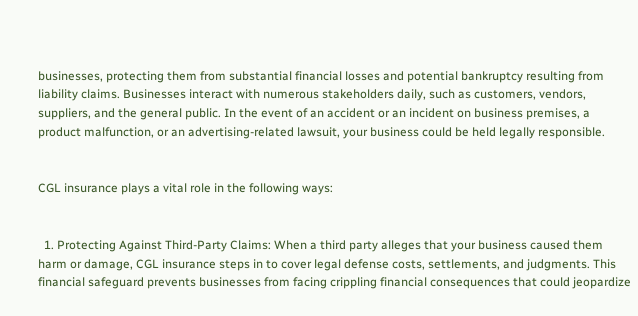businesses, protecting them from substantial financial losses and potential bankruptcy resulting from liability claims. Businesses interact with numerous stakeholders daily, such as customers, vendors, suppliers, and the general public. In the event of an accident or an incident on business premises, a product malfunction, or an advertising-related lawsuit, your business could be held legally responsible.


CGL insurance plays a vital role in the following ways:


  1. Protecting Against Third-Party Claims: When a third party alleges that your business caused them harm or damage, CGL insurance steps in to cover legal defense costs, settlements, and judgments. This financial safeguard prevents businesses from facing crippling financial consequences that could jeopardize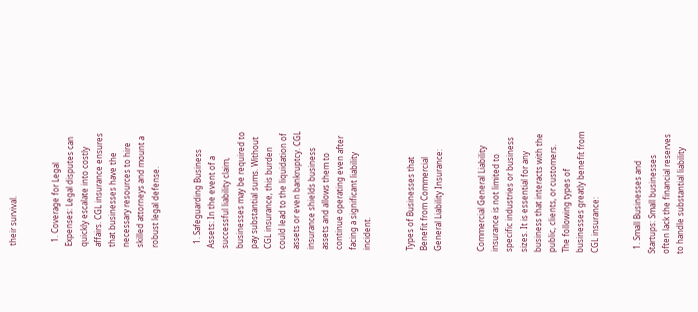their survival.


  1. Coverage for Legal Expenses: Legal disputes can quickly escalate into costly affairs. CGL insurance ensures that businesses have the necessary resources to hire skilled attorneys and mount a robust legal defense.


  1. Safeguarding Business Assets: In the event of a successful liability claim, businesses may be required to pay substantial sums. Without CGL insurance, this burden could lead to the liquidation of assets or even bankruptcy. CGL insurance shields business assets and allows them to continue operating even after facing a significant liability incident.


Types of Businesses that Benefit from Commercial General Liability Insurance:


Commercial General Liability insurance is not limited to specific industries or business sizes. It is essential for any business that interacts with the public, clients, or customers. The following types of businesses greatly benefit from CGL insurance:


  1. Small Businesses and Startups: Small businesses often lack the financial reserves to handle substantial liability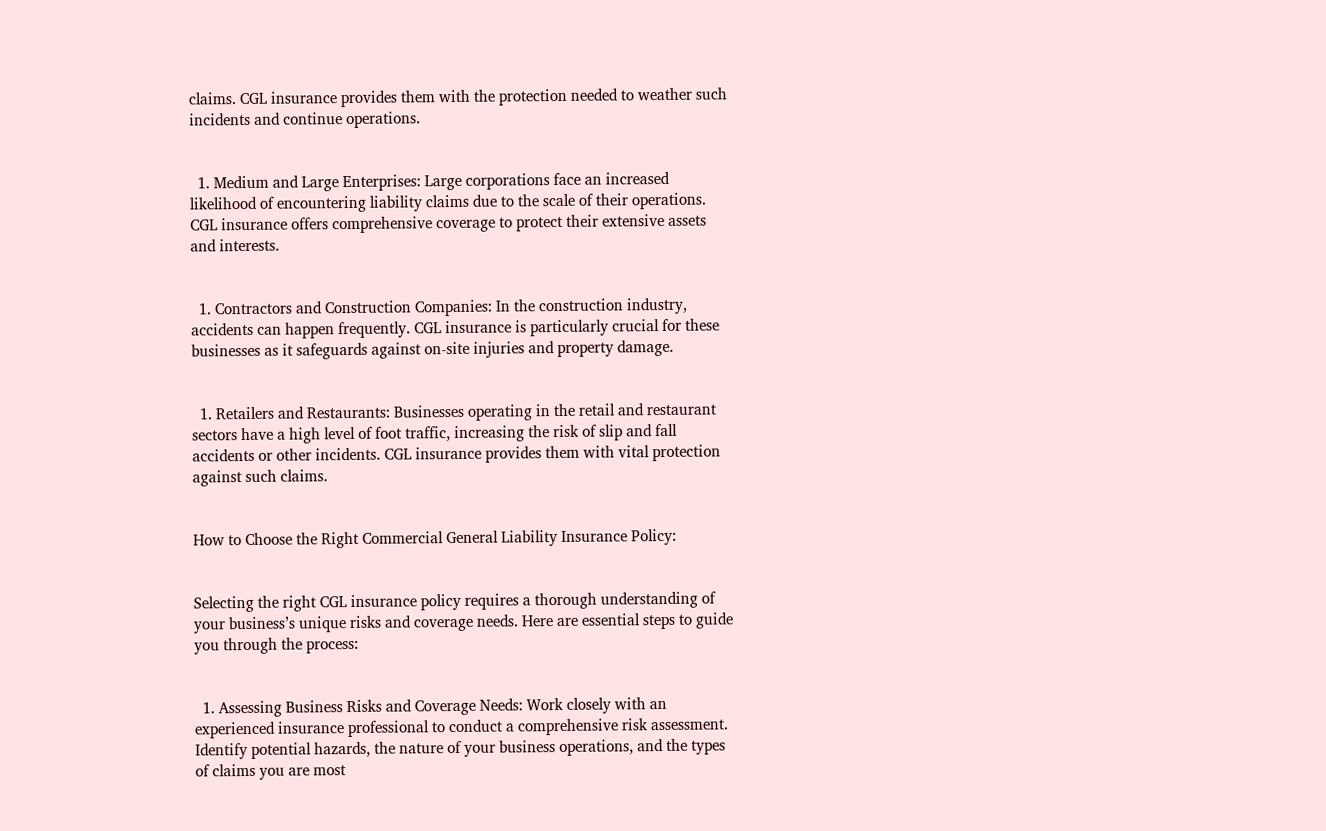claims. CGL insurance provides them with the protection needed to weather such incidents and continue operations.


  1. Medium and Large Enterprises: Large corporations face an increased likelihood of encountering liability claims due to the scale of their operations. CGL insurance offers comprehensive coverage to protect their extensive assets and interests.


  1. Contractors and Construction Companies: In the construction industry, accidents can happen frequently. CGL insurance is particularly crucial for these businesses as it safeguards against on-site injuries and property damage.


  1. Retailers and Restaurants: Businesses operating in the retail and restaurant sectors have a high level of foot traffic, increasing the risk of slip and fall accidents or other incidents. CGL insurance provides them with vital protection against such claims.


How to Choose the Right Commercial General Liability Insurance Policy:


Selecting the right CGL insurance policy requires a thorough understanding of your business’s unique risks and coverage needs. Here are essential steps to guide you through the process:


  1. Assessing Business Risks and Coverage Needs: Work closely with an experienced insurance professional to conduct a comprehensive risk assessment. Identify potential hazards, the nature of your business operations, and the types of claims you are most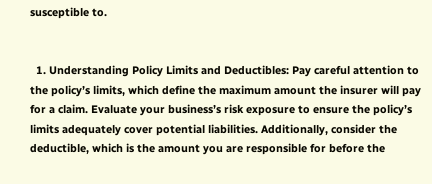susceptible to.


  1. Understanding Policy Limits and Deductibles: Pay careful attention to the policy’s limits, which define the maximum amount the insurer will pay for a claim. Evaluate your business’s risk exposure to ensure the policy’s limits adequately cover potential liabilities. Additionally, consider the deductible, which is the amount you are responsible for before the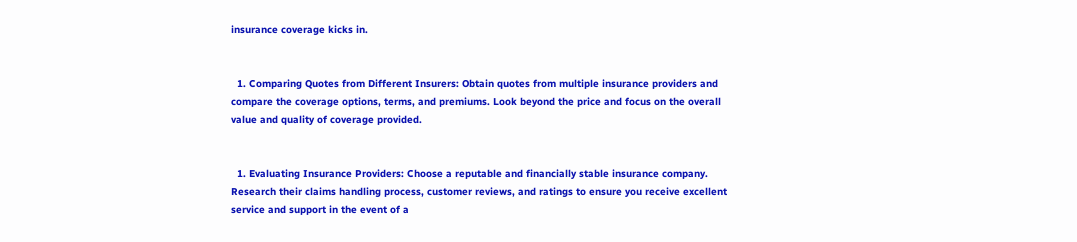insurance coverage kicks in.


  1. Comparing Quotes from Different Insurers: Obtain quotes from multiple insurance providers and compare the coverage options, terms, and premiums. Look beyond the price and focus on the overall value and quality of coverage provided.


  1. Evaluating Insurance Providers: Choose a reputable and financially stable insurance company. Research their claims handling process, customer reviews, and ratings to ensure you receive excellent service and support in the event of a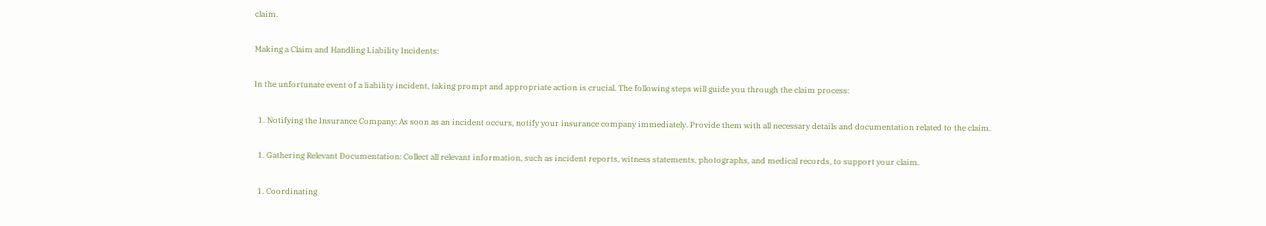claim.


Making a Claim and Handling Liability Incidents:


In the unfortunate event of a liability incident, taking prompt and appropriate action is crucial. The following steps will guide you through the claim process:


  1. Notifying the Insurance Company: As soon as an incident occurs, notify your insurance company immediately. Provide them with all necessary details and documentation related to the claim.


  1. Gathering Relevant Documentation: Collect all relevant information, such as incident reports, witness statements, photographs, and medical records, to support your claim.


  1. Coordinating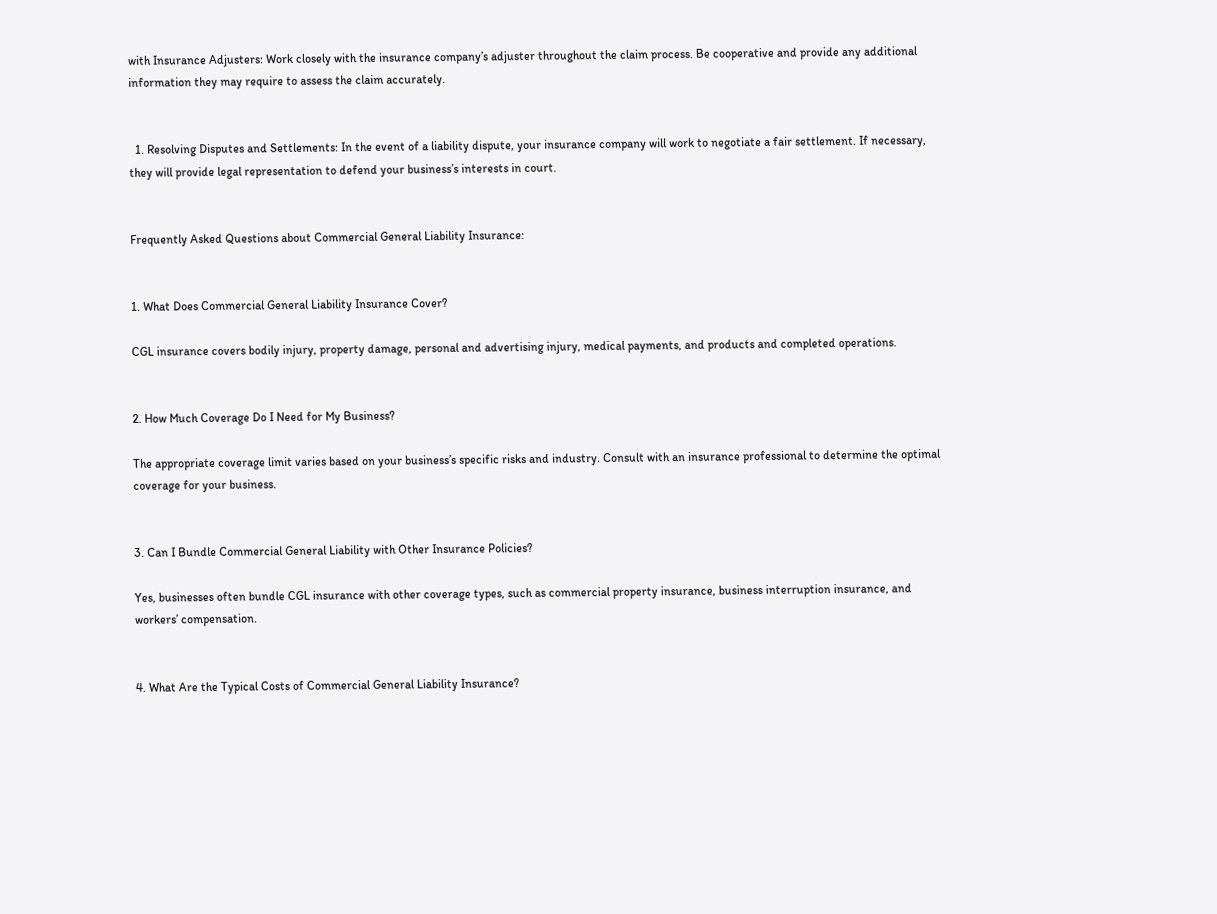with Insurance Adjusters: Work closely with the insurance company’s adjuster throughout the claim process. Be cooperative and provide any additional information they may require to assess the claim accurately.


  1. Resolving Disputes and Settlements: In the event of a liability dispute, your insurance company will work to negotiate a fair settlement. If necessary, they will provide legal representation to defend your business’s interests in court.


Frequently Asked Questions about Commercial General Liability Insurance:


1. What Does Commercial General Liability Insurance Cover?

CGL insurance covers bodily injury, property damage, personal and advertising injury, medical payments, and products and completed operations.


2. How Much Coverage Do I Need for My Business?

The appropriate coverage limit varies based on your business’s specific risks and industry. Consult with an insurance professional to determine the optimal coverage for your business.


3. Can I Bundle Commercial General Liability with Other Insurance Policies?

Yes, businesses often bundle CGL insurance with other coverage types, such as commercial property insurance, business interruption insurance, and workers’ compensation.


4. What Are the Typical Costs of Commercial General Liability Insurance?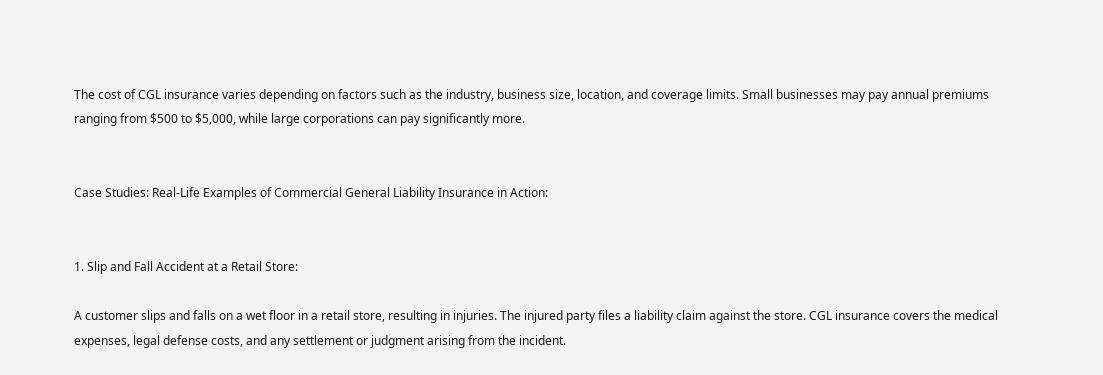The cost of CGL insurance varies depending on factors such as the industry, business size, location, and coverage limits. Small businesses may pay annual premiums ranging from $500 to $5,000, while large corporations can pay significantly more.


Case Studies: Real-Life Examples of Commercial General Liability Insurance in Action:


1. Slip and Fall Accident at a Retail Store:

A customer slips and falls on a wet floor in a retail store, resulting in injuries. The injured party files a liability claim against the store. CGL insurance covers the medical expenses, legal defense costs, and any settlement or judgment arising from the incident.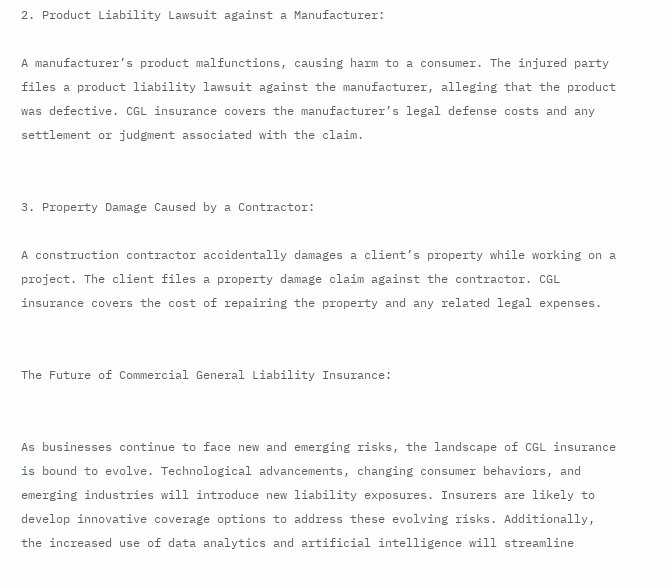2. Product Liability Lawsuit against a Manufacturer:

A manufacturer’s product malfunctions, causing harm to a consumer. The injured party files a product liability lawsuit against the manufacturer, alleging that the product was defective. CGL insurance covers the manufacturer’s legal defense costs and any settlement or judgment associated with the claim.


3. Property Damage Caused by a Contractor:

A construction contractor accidentally damages a client’s property while working on a project. The client files a property damage claim against the contractor. CGL insurance covers the cost of repairing the property and any related legal expenses.


The Future of Commercial General Liability Insurance:


As businesses continue to face new and emerging risks, the landscape of CGL insurance is bound to evolve. Technological advancements, changing consumer behaviors, and emerging industries will introduce new liability exposures. Insurers are likely to develop innovative coverage options to address these evolving risks. Additionally, the increased use of data analytics and artificial intelligence will streamline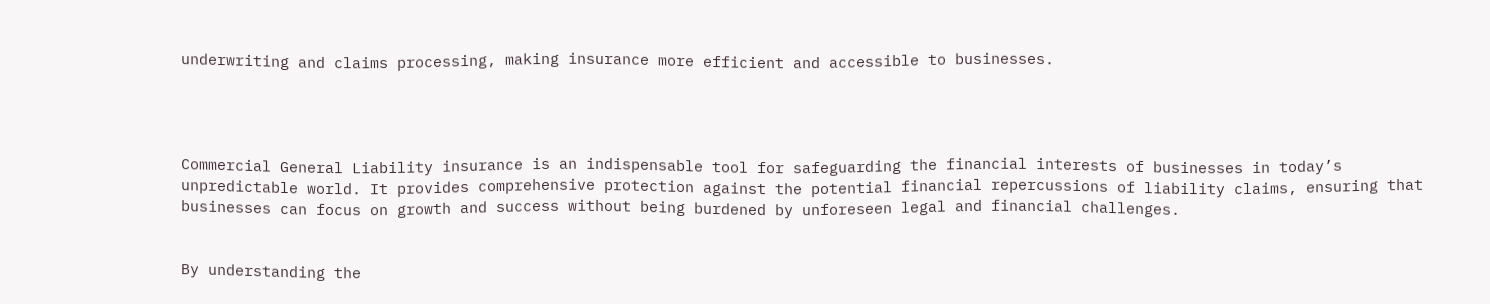underwriting and claims processing, making insurance more efficient and accessible to businesses.




Commercial General Liability insurance is an indispensable tool for safeguarding the financial interests of businesses in today’s unpredictable world. It provides comprehensive protection against the potential financial repercussions of liability claims, ensuring that businesses can focus on growth and success without being burdened by unforeseen legal and financial challenges.


By understanding the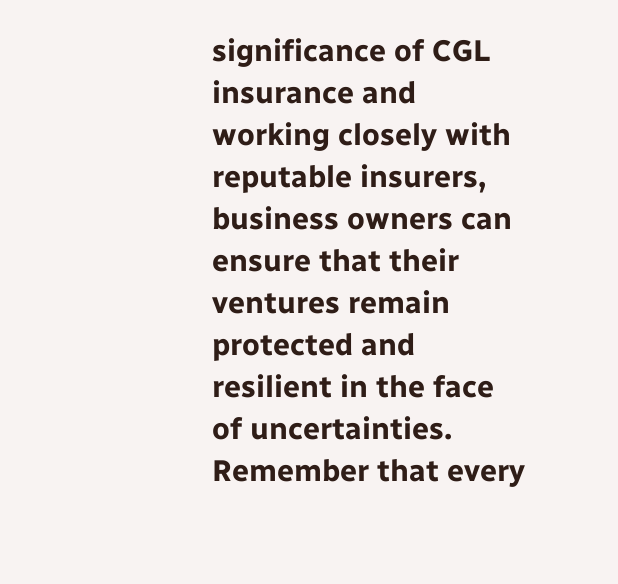significance of CGL insurance and working closely with reputable insurers, business owners can ensure that their ventures remain protected and resilient in the face of uncertainties. Remember that every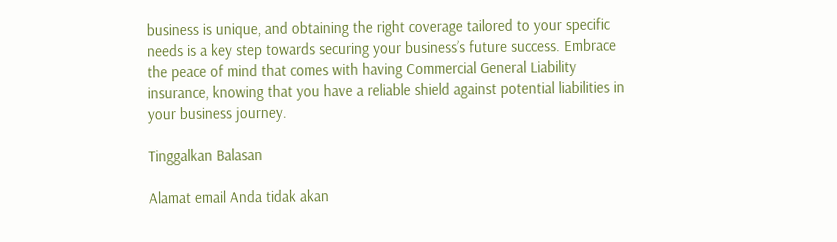business is unique, and obtaining the right coverage tailored to your specific needs is a key step towards securing your business’s future success. Embrace the peace of mind that comes with having Commercial General Liability insurance, knowing that you have a reliable shield against potential liabilities in your business journey.

Tinggalkan Balasan

Alamat email Anda tidak akan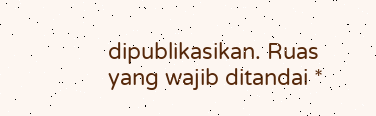dipublikasikan. Ruas yang wajib ditandai *